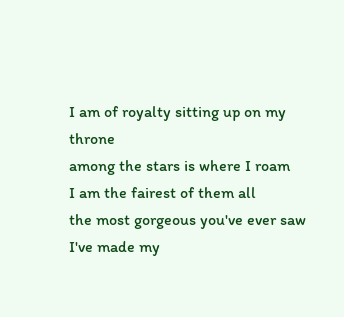I am of royalty sitting up on my throne
among the stars is where I roam
I am the fairest of them all
the most gorgeous you've ever saw
I've made my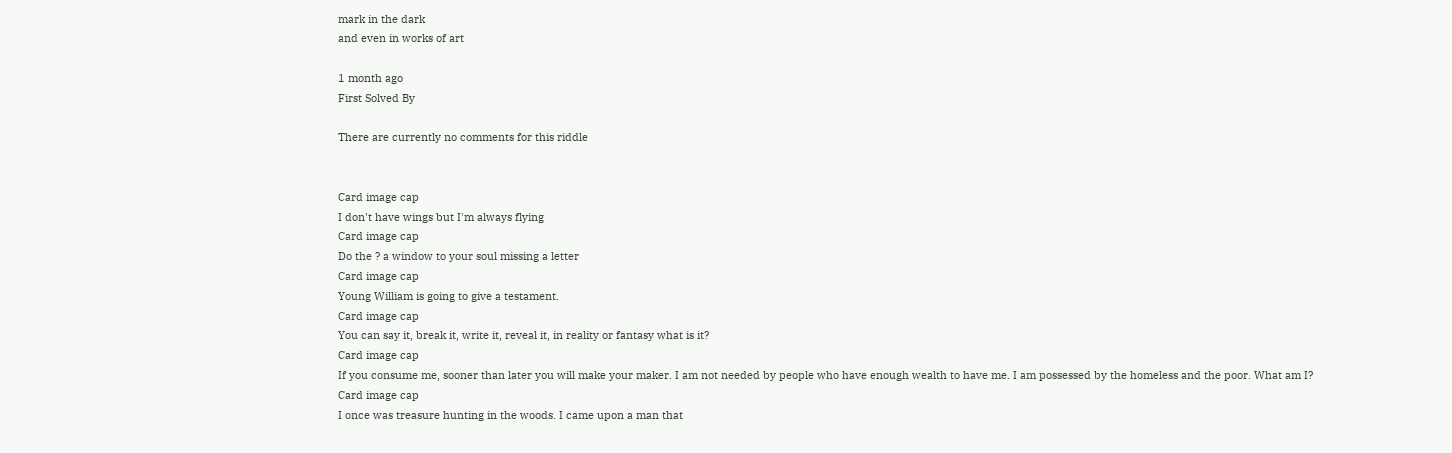mark in the dark
and even in works of art

1 month ago
First Solved By

There are currently no comments for this riddle


Card image cap
I don't have wings but I'm always flying
Card image cap
Do the ? a window to your soul missing a letter
Card image cap
Young William is going to give a testament.
Card image cap
You can say it, break it, write it, reveal it, in reality or fantasy what is it?
Card image cap
If you consume me, sooner than later you will make your maker. I am not needed by people who have enough wealth to have me. I am possessed by the homeless and the poor. What am I?
Card image cap
I once was treasure hunting in the woods. I came upon a man that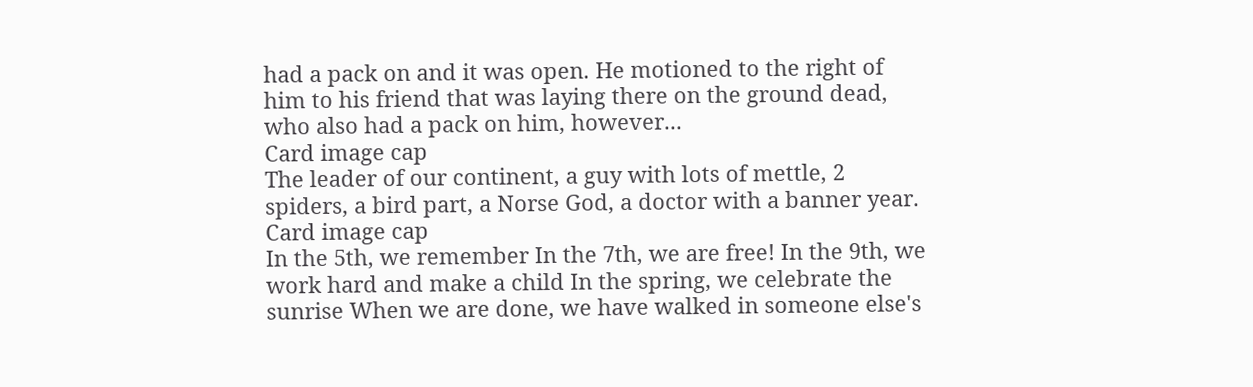had a pack on and it was open. He motioned to the right of him to his friend that was laying there on the ground dead, who also had a pack on him, however...
Card image cap
The leader of our continent, a guy with lots of mettle, 2 spiders, a bird part, a Norse God, a doctor with a banner year.
Card image cap
In the 5th, we remember In the 7th, we are free! In the 9th, we work hard and make a child In the spring, we celebrate the sunrise When we are done, we have walked in someone else's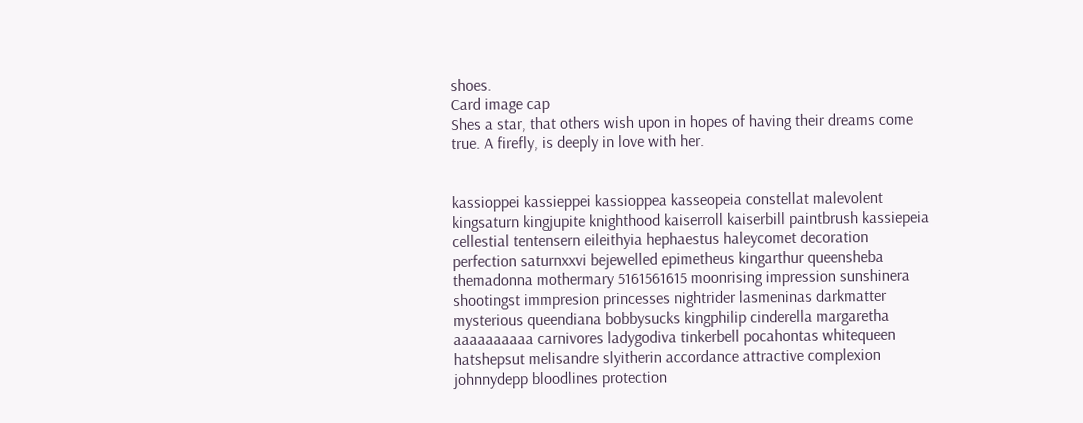shoes.
Card image cap
Shes a star, that others wish upon in hopes of having their dreams come true. A firefly, is deeply in love with her.


kassioppei kassieppei kassioppea kasseopeia constellat malevolent kingsaturn kingjupite knighthood kaiserroll kaiserbill paintbrush kassiepeia cellestial tentensern eileithyia hephaestus haleycomet decoration perfection saturnxxvi bejewelled epimetheus kingarthur queensheba themadonna mothermary 5161561615 moonrising impression sunshinera shootingst immpresion princesses nightrider lasmeninas darkmatter mysterious queendiana bobbysucks kingphilip cinderella margaretha aaaaaaaaaa carnivores ladygodiva tinkerbell pocahontas whitequeen hatshepsut melisandre slyitherin accordance attractive complexion johnnydepp bloodlines protection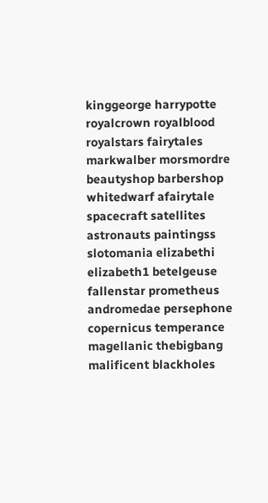kinggeorge harrypotte royalcrown royalblood royalstars fairytales markwalber morsmordre beautyshop barbershop whitedwarf afairytale spacecraft satellites astronauts paintingss slotomania elizabethi elizabeth1 betelgeuse fallenstar prometheus andromedae persephone copernicus temperance magellanic thebigbang malificent blackholes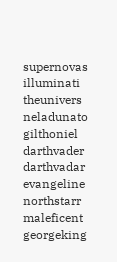supernovas illuminati theunivers neladunato gilthoniel darthvader darthvadar evangeline northstarr maleficent georgeking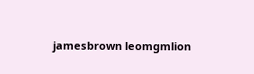jamesbrown leomgmlion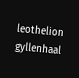leothelion gyllenhaal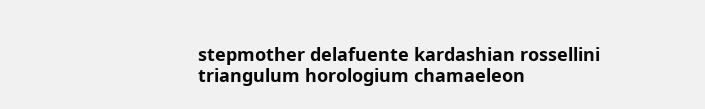stepmother delafuente kardashian rossellini triangulum horologium chamaeleon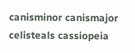canisminor canismajor celisteals cassiopeia